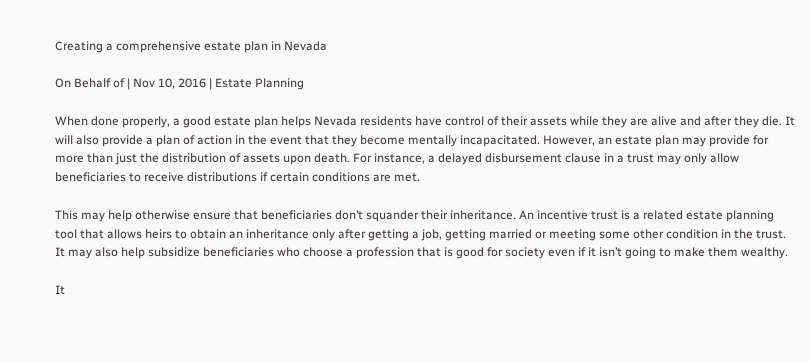Creating a comprehensive estate plan in Nevada

On Behalf of | Nov 10, 2016 | Estate Planning

When done properly, a good estate plan helps Nevada residents have control of their assets while they are alive and after they die. It will also provide a plan of action in the event that they become mentally incapacitated. However, an estate plan may provide for more than just the distribution of assets upon death. For instance, a delayed disbursement clause in a trust may only allow beneficiaries to receive distributions if certain conditions are met.

This may help otherwise ensure that beneficiaries don’t squander their inheritance. An incentive trust is a related estate planning tool that allows heirs to obtain an inheritance only after getting a job, getting married or meeting some other condition in the trust. It may also help subsidize beneficiaries who choose a profession that is good for society even if it isn’t going to make them wealthy.

It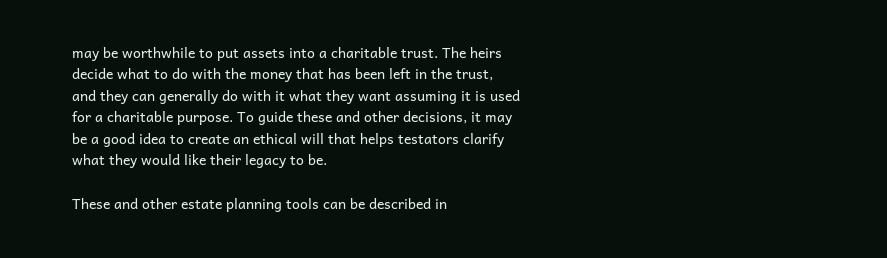may be worthwhile to put assets into a charitable trust. The heirs decide what to do with the money that has been left in the trust, and they can generally do with it what they want assuming it is used for a charitable purpose. To guide these and other decisions, it may be a good idea to create an ethical will that helps testators clarify what they would like their legacy to be.

These and other estate planning tools can be described in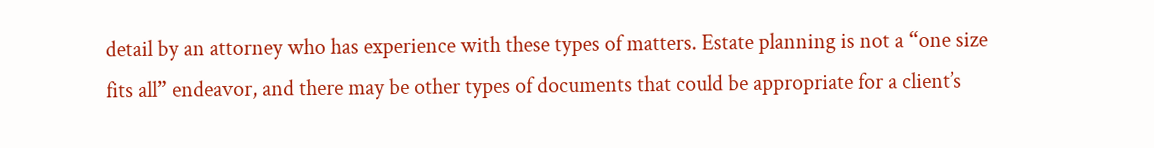detail by an attorney who has experience with these types of matters. Estate planning is not a “one size fits all” endeavor, and there may be other types of documents that could be appropriate for a client’s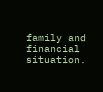family and financial situation.